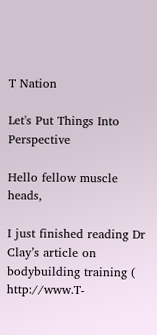T Nation

Let's Put Things Into Perspective

Hello fellow muscle heads,

I just finished reading Dr Clay’s article on bodybuilding training ( http://www.T-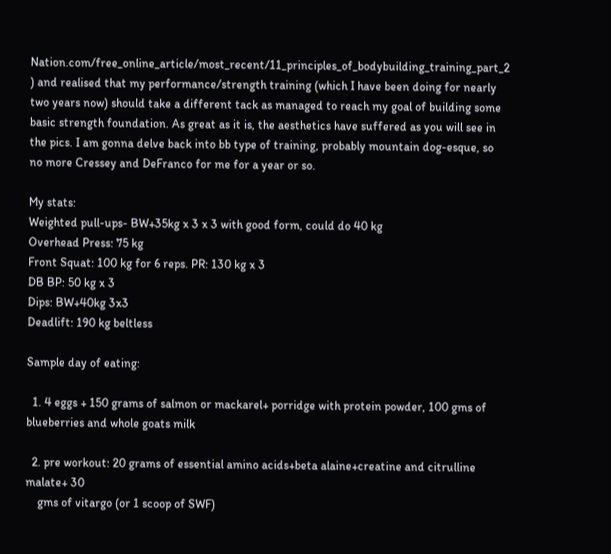Nation.com/free_online_article/most_recent/11_principles_of_bodybuilding_training_part_2 ) and realised that my performance/strength training (which I have been doing for nearly two years now) should take a different tack as managed to reach my goal of building some basic strength foundation. As great as it is, the aesthetics have suffered as you will see in the pics. I am gonna delve back into bb type of training, probably mountain dog-esque, so no more Cressey and DeFranco for me for a year or so.

My stats:
Weighted pull-ups- BW+35kg x 3 x 3 with good form, could do 40 kg
Overhead Press: 75 kg
Front Squat: 100 kg for 6 reps. PR: 130 kg x 3
DB BP: 50 kg x 3
Dips: BW+40kg 3x3
Deadlift: 190 kg beltless

Sample day of eating:

  1. 4 eggs + 150 grams of salmon or mackarel+ porridge with protein powder, 100 gms of blueberries and whole goats milk

  2. pre workout: 20 grams of essential amino acids+beta alaine+creatine and citrulline malate+ 30
    gms of vitargo (or 1 scoop of SWF)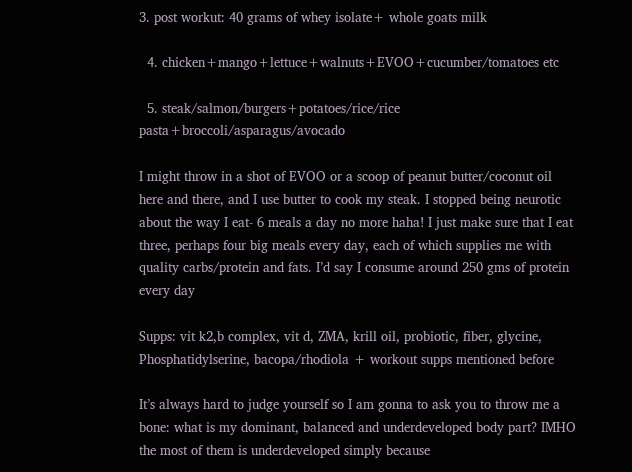3. post workut: 40 grams of whey isolate+ whole goats milk

  4. chicken+mango+lettuce+walnuts+EVOO+cucumber/tomatoes etc

  5. steak/salmon/burgers+potatoes/rice/rice pasta+broccoli/asparagus/avocado

I might throw in a shot of EVOO or a scoop of peanut butter/coconut oil here and there, and I use butter to cook my steak. I stopped being neurotic about the way I eat- 6 meals a day no more haha! I just make sure that I eat three, perhaps four big meals every day, each of which supplies me with quality carbs/protein and fats. I’d say I consume around 250 gms of protein every day

Supps: vit k2,b complex, vit d, ZMA, krill oil, probiotic, fiber, glycine, Phosphatidylserine, bacopa/rhodiola + workout supps mentioned before

It’s always hard to judge yourself so I am gonna to ask you to throw me a bone: what is my dominant, balanced and underdeveloped body part? IMHO the most of them is underdeveloped simply because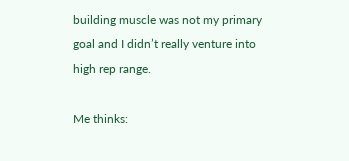building muscle was not my primary goal and I didn’t really venture into high rep range.

Me thinks: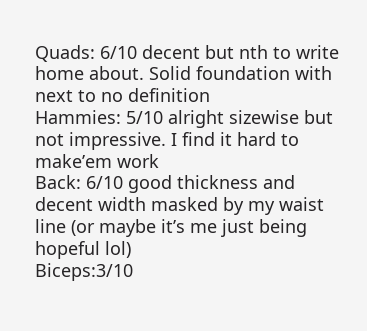Quads: 6/10 decent but nth to write home about. Solid foundation with next to no definition
Hammies: 5/10 alright sizewise but not impressive. I find it hard to make’em work
Back: 6/10 good thickness and decent width masked by my waist line (or maybe it’s me just being hopeful lol)
Biceps:3/10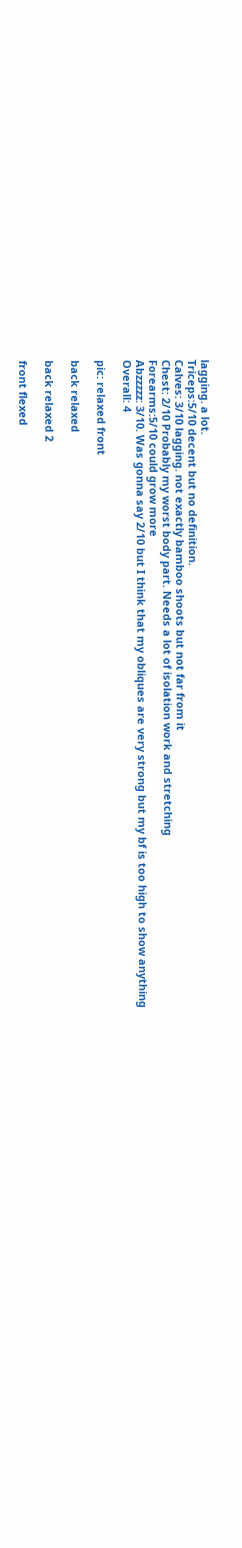lagging. a lot.
Triceps:5/10 decent but no definition.
Calves: 3/10 lagging. not exactly bamboo shoots but not far from it
Chest: 2/10 Probably my worst body part. Needs a lot of isolation work and stretching
Forearms:5/10 could grow more
Abzzzzz: 3/10. Was gonna say 2/10 but I think that my obliques are very strong but my bf is too high to show anything
Overall: 4

pic: relaxed front

back relaxed

back relaxed 2

front flexed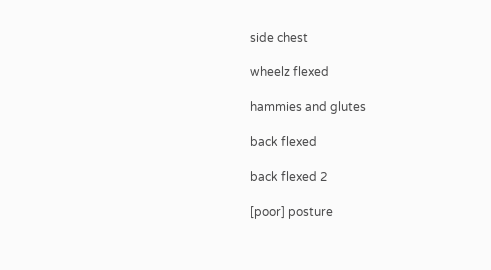side chest

wheelz flexed

hammies and glutes

back flexed

back flexed 2

[poor] posture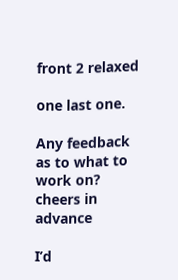front 2 relaxed

one last one.

Any feedback as to what to work on? cheers in advance

I’d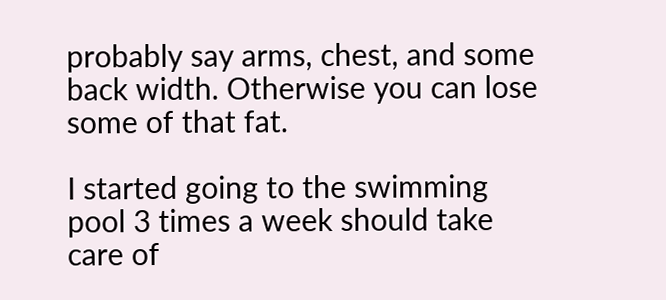probably say arms, chest, and some back width. Otherwise you can lose some of that fat.

I started going to the swimming pool 3 times a week should take care of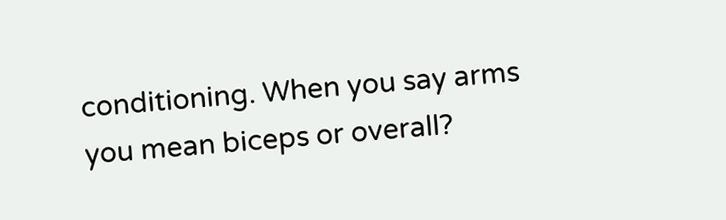conditioning. When you say arms you mean biceps or overall?